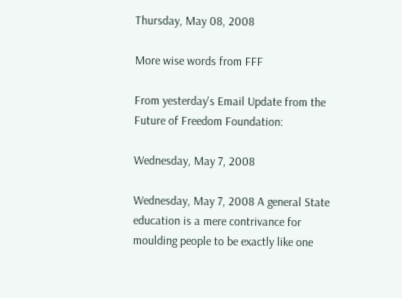Thursday, May 08, 2008

More wise words from FFF

From yesterday's Email Update from the Future of Freedom Foundation:

Wednesday, May 7, 2008

Wednesday, May 7, 2008 A general State education is a mere contrivance for moulding people to be exactly like one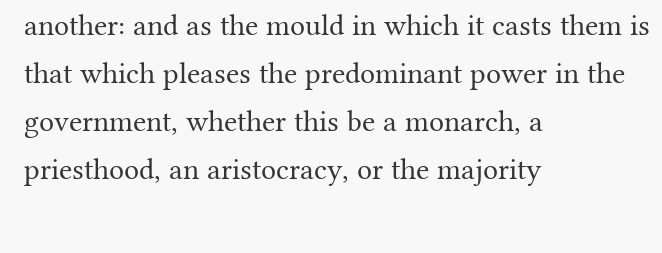another: and as the mould in which it casts them is that which pleases the predominant power in the government, whether this be a monarch, a priesthood, an aristocracy, or the majority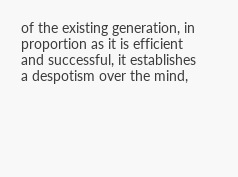of the existing generation, in proportion as it is efficient and successful, it establishes a despotism over the mind,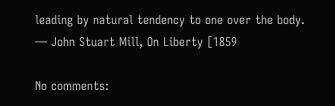leading by natural tendency to one over the body.
— John Stuart Mill, On Liberty [1859

No comments: